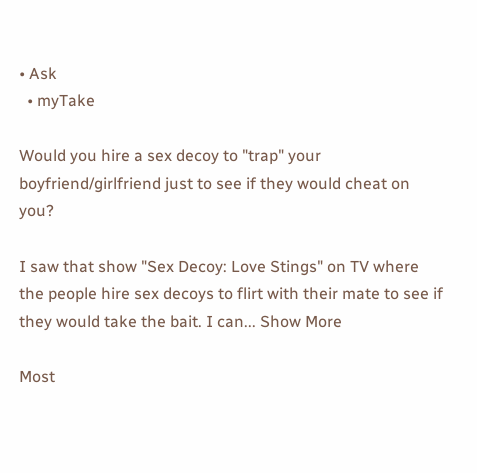• Ask
  • myTake

Would you hire a sex decoy to "trap" your boyfriend/girlfriend just to see if they would cheat on you?

I saw that show "Sex Decoy: Love Stings" on TV where the people hire sex decoys to flirt with their mate to see if they would take the bait. I can... Show More

Most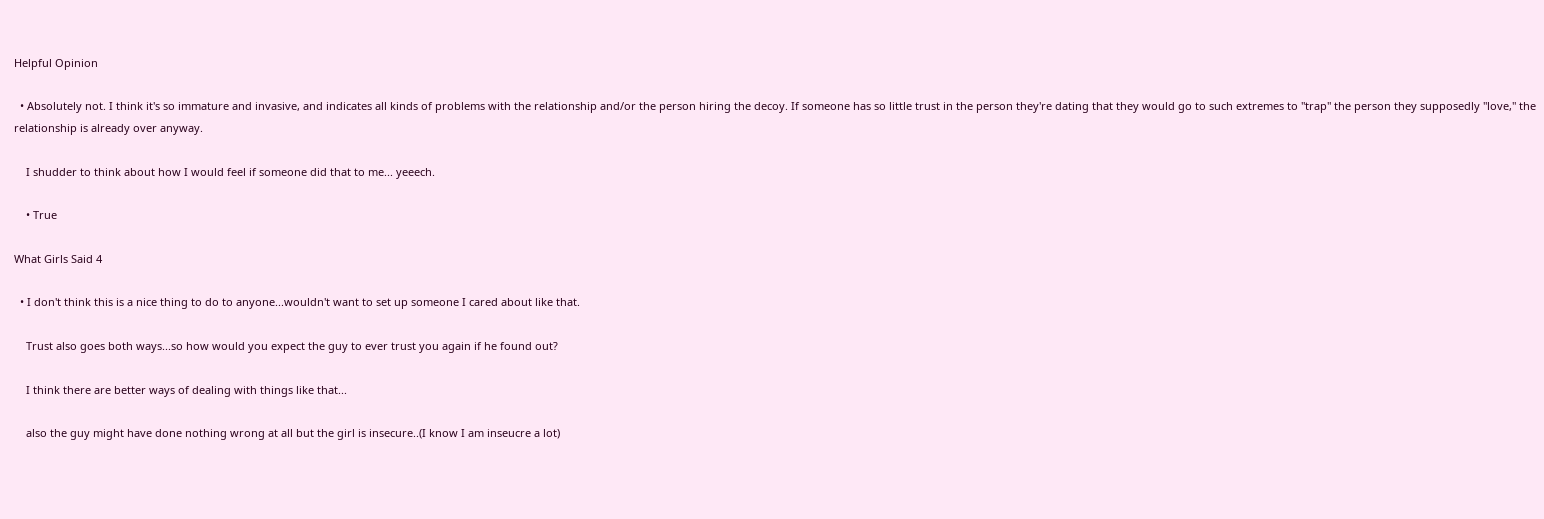Helpful Opinion

  • Absolutely not. I think it's so immature and invasive, and indicates all kinds of problems with the relationship and/or the person hiring the decoy. If someone has so little trust in the person they're dating that they would go to such extremes to "trap" the person they supposedly "love," the relationship is already over anyway.

    I shudder to think about how I would feel if someone did that to me... yeeech.

    • True

What Girls Said 4

  • I don't think this is a nice thing to do to anyone...wouldn't want to set up someone I cared about like that.

    Trust also goes both ways...so how would you expect the guy to ever trust you again if he found out?

    I think there are better ways of dealing with things like that...

    also the guy might have done nothing wrong at all but the girl is insecure..(I know I am inseucre a lot)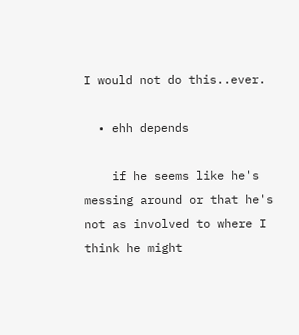I would not do this..ever.

  • ehh depends

    if he seems like he's messing around or that he's not as involved to where I think he might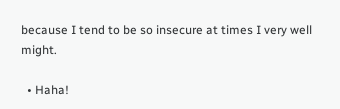because I tend to be so insecure at times I very well might.

  • Haha!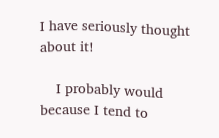I have seriously thought about it!

    I probably would because I tend to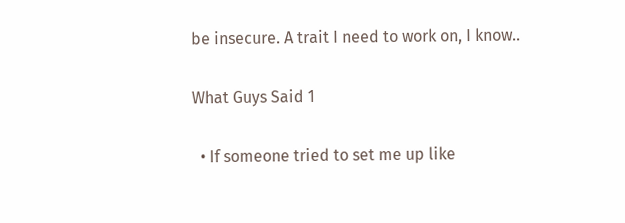be insecure. A trait I need to work on, I know..

What Guys Said 1

  • If someone tried to set me up like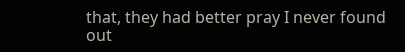that, they had better pray I never found out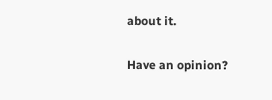about it.

Have an opinion?